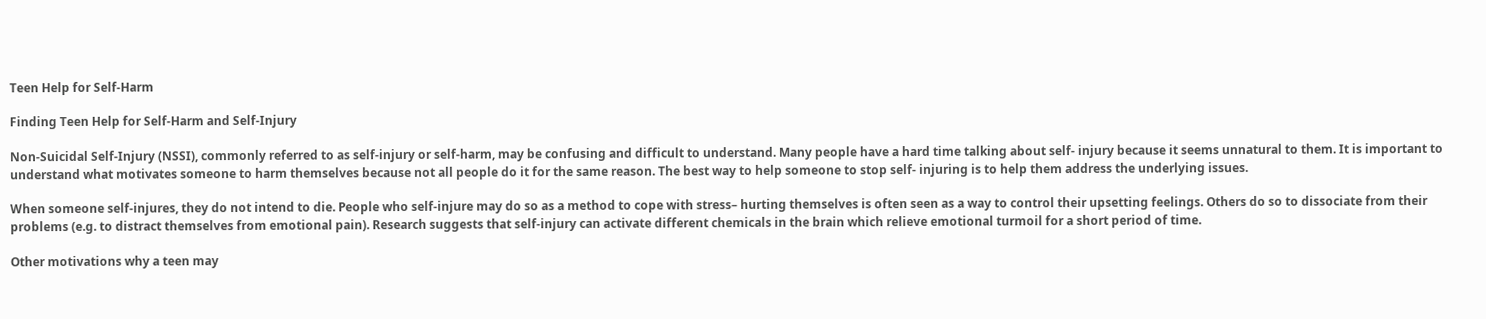Teen Help for Self-Harm

Finding Teen Help for Self-Harm and Self-Injury

Non-Suicidal Self-Injury (NSSI), commonly referred to as self-injury or self-harm, may be confusing and difficult to understand. Many people have a hard time talking about self- injury because it seems unnatural to them. It is important to understand what motivates someone to harm themselves because not all people do it for the same reason. The best way to help someone to stop self- injuring is to help them address the underlying issues.

When someone self-injures, they do not intend to die. People who self-injure may do so as a method to cope with stress– hurting themselves is often seen as a way to control their upsetting feelings. Others do so to dissociate from their problems (e.g. to distract themselves from emotional pain). Research suggests that self-injury can activate different chemicals in the brain which relieve emotional turmoil for a short period of time.

Other motivations why a teen may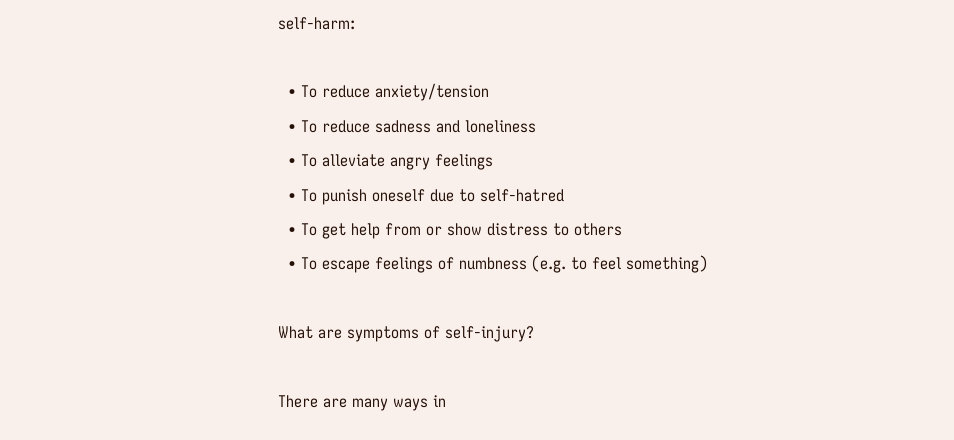self-harm:

  • To reduce anxiety/tension
  • To reduce sadness and loneliness
  • To alleviate angry feelings
  • To punish oneself due to self-hatred
  • To get help from or show distress to others
  • To escape feelings of numbness (e.g. to feel something)

What are symptoms of self-injury?

There are many ways in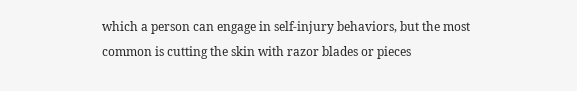which a person can engage in self-injury behaviors, but the most common is cutting the skin with razor blades or pieces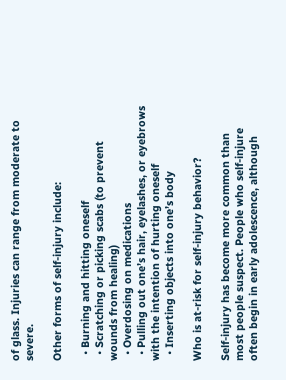of glass. Injuries can range from moderate to severe.

Other forms of self-injury include:

  • Burning and hitting oneself
  • Scratching or picking scabs (to prevent wounds from healing)
  • Overdosing on medications
  • Pulling out one’s hair, eyelashes, or eyebrows with the intention of hurting oneself
  • Inserting objects into one’s body

Who is at-risk for self-injury behavior?

Self-injury has become more common than most people suspect. People who self-injure often begin in early adolescence, although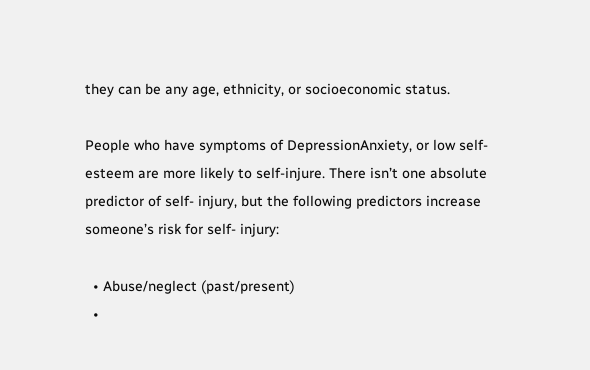they can be any age, ethnicity, or socioeconomic status.

People who have symptoms of DepressionAnxiety, or low self-esteem are more likely to self-injure. There isn’t one absolute predictor of self- injury, but the following predictors increase someone’s risk for self- injury:

  • Abuse/neglect (past/present)
  •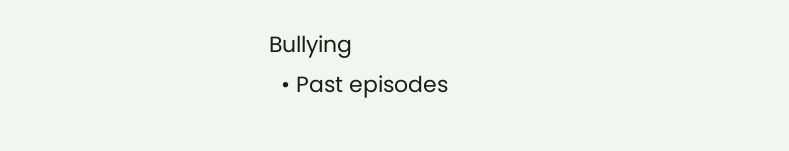Bullying
  • Past episodes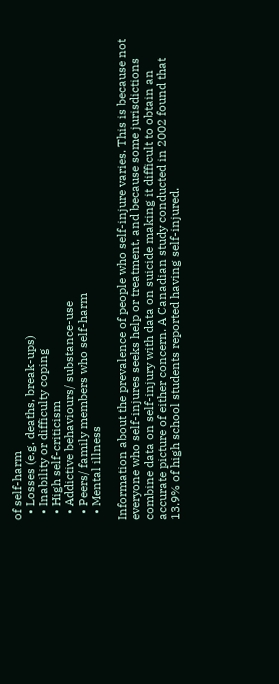of self-harm
  • Losses (e.g. deaths, break-ups)
  • Inability or difficulty coping
  • High self-criticism
  • Addictive behaviours/ substance-use
  • Peers/ family members who self-harm
  • Mental illness

Information about the prevalence of people who self-injure varies. This is because not everyone who self-injures seeks help or treatment, and because some jurisdictions combine data on self-injury with data on suicide making it difficult to obtain an accurate picture of either concern. A Canadian study conducted in 2002 found that 13.9% of high school students reported having self-injured.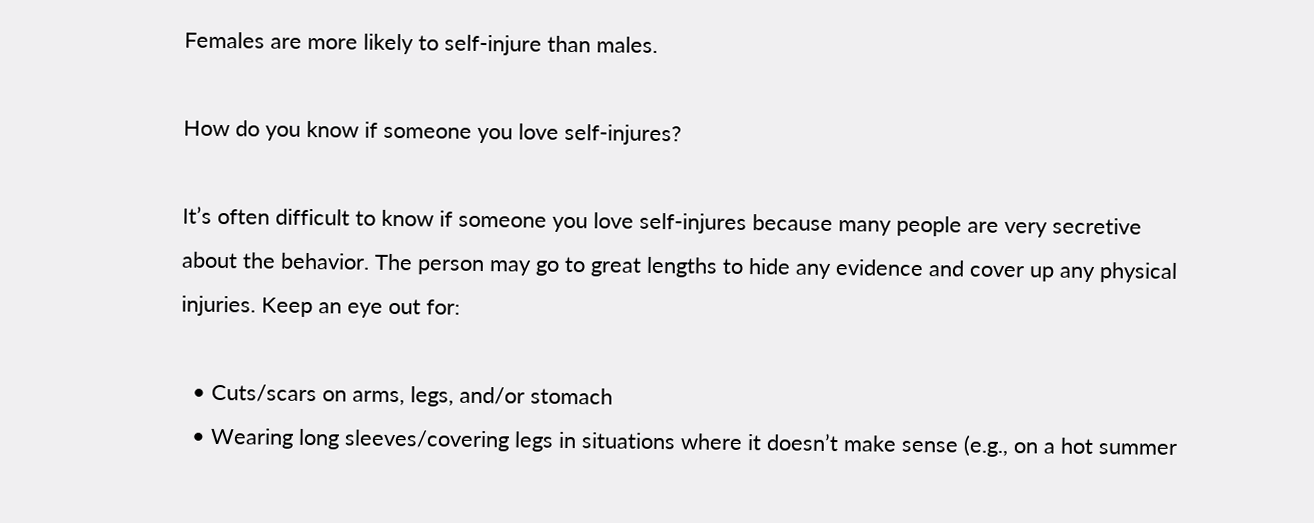Females are more likely to self-injure than males.

How do you know if someone you love self-injures?

It’s often difficult to know if someone you love self-injures because many people are very secretive about the behavior. The person may go to great lengths to hide any evidence and cover up any physical injuries. Keep an eye out for:

  • Cuts/scars on arms, legs, and/or stomach
  • Wearing long sleeves/covering legs in situations where it doesn’t make sense (e.g., on a hot summer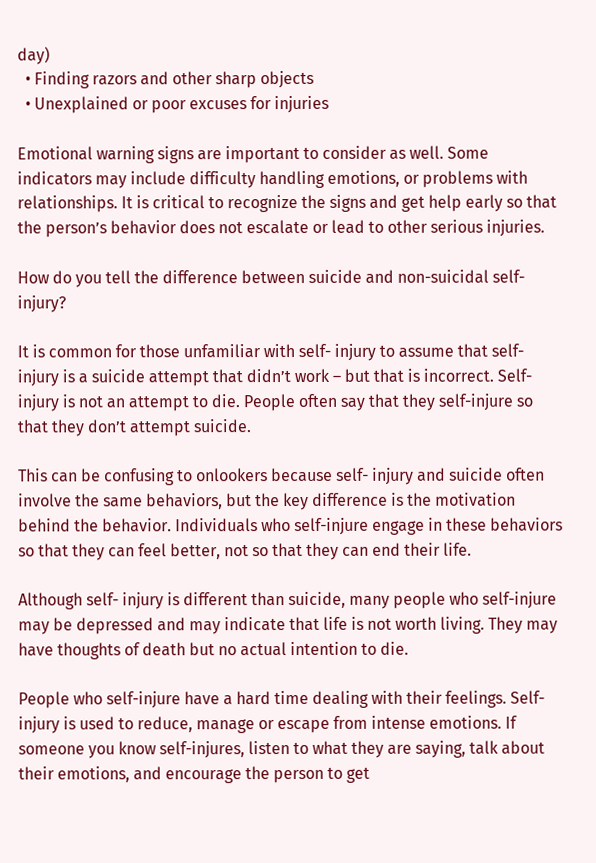day)
  • Finding razors and other sharp objects
  • Unexplained or poor excuses for injuries

Emotional warning signs are important to consider as well. Some indicators may include difficulty handling emotions, or problems with relationships. It is critical to recognize the signs and get help early so that the person’s behavior does not escalate or lead to other serious injuries.

How do you tell the difference between suicide and non-suicidal self-injury?

It is common for those unfamiliar with self- injury to assume that self- injury is a suicide attempt that didn’t work – but that is incorrect. Self- injury is not an attempt to die. People often say that they self-injure so that they don’t attempt suicide.

This can be confusing to onlookers because self- injury and suicide often involve the same behaviors, but the key difference is the motivation behind the behavior. Individuals who self-injure engage in these behaviors so that they can feel better, not so that they can end their life.

Although self- injury is different than suicide, many people who self-injure may be depressed and may indicate that life is not worth living. They may have thoughts of death but no actual intention to die.

People who self-injure have a hard time dealing with their feelings. Self- injury is used to reduce, manage or escape from intense emotions. If someone you know self-injures, listen to what they are saying, talk about their emotions, and encourage the person to get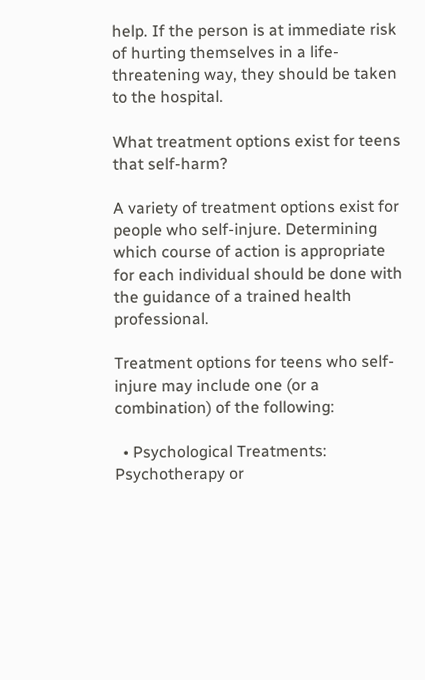help. If the person is at immediate risk of hurting themselves in a life-threatening way, they should be taken to the hospital.

What treatment options exist for teens that self-harm?

A variety of treatment options exist for people who self-injure. Determining which course of action is appropriate for each individual should be done with the guidance of a trained health professional.

Treatment options for teens who self-injure may include one (or a combination) of the following:

  • Psychological Treatments: Psychotherapy or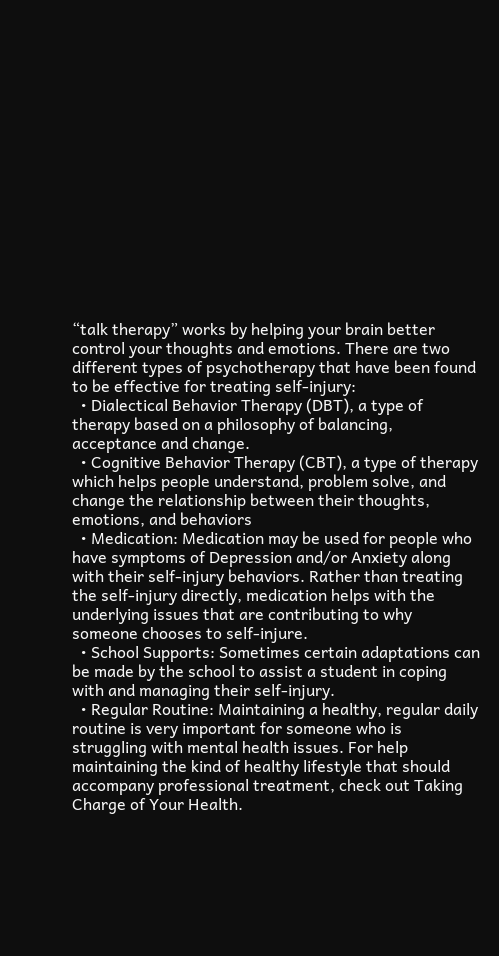“talk therapy” works by helping your brain better control your thoughts and emotions. There are two different types of psychotherapy that have been found to be effective for treating self-injury:
  • Dialectical Behavior Therapy (DBT), a type of therapy based on a philosophy of balancing, acceptance and change.
  • Cognitive Behavior Therapy (CBT), a type of therapy which helps people understand, problem solve, and change the relationship between their thoughts, emotions, and behaviors
  • Medication: Medication may be used for people who have symptoms of Depression and/or Anxiety along with their self-injury behaviors. Rather than treating the self-injury directly, medication helps with the underlying issues that are contributing to why someone chooses to self-injure.
  • School Supports: Sometimes certain adaptations can be made by the school to assist a student in coping with and managing their self-injury.
  • Regular Routine: Maintaining a healthy, regular daily routine is very important for someone who is struggling with mental health issues. For help maintaining the kind of healthy lifestyle that should accompany professional treatment, check out Taking Charge of Your Health.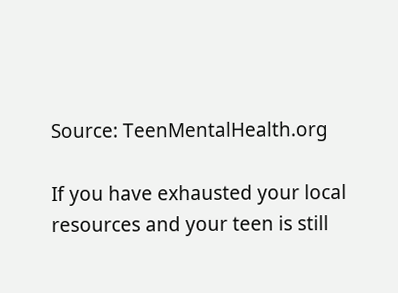Source: TeenMentalHealth.org

If you have exhausted your local resources and your teen is still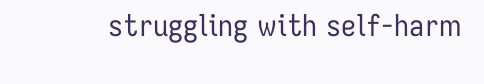struggling with self-harm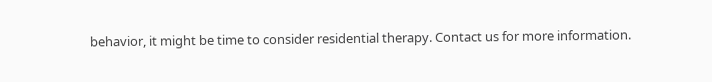behavior, it might be time to consider residential therapy. Contact us for more information.